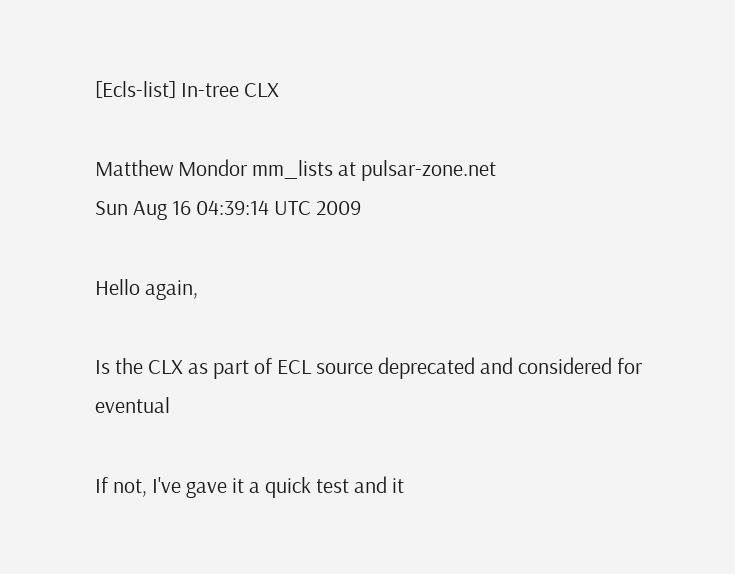[Ecls-list] In-tree CLX

Matthew Mondor mm_lists at pulsar-zone.net
Sun Aug 16 04:39:14 UTC 2009

Hello again,

Is the CLX as part of ECL source deprecated and considered for eventual

If not, I've gave it a quick test and it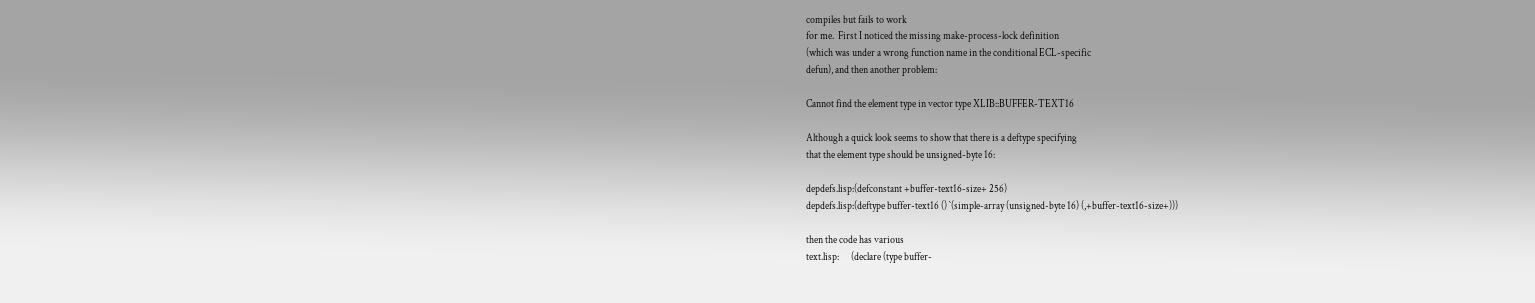compiles but fails to work
for me.  First I noticed the missing make-process-lock definition
(which was under a wrong function name in the conditional ECL-specific
defun), and then another problem:

Cannot find the element type in vector type XLIB::BUFFER-TEXT16

Although a quick look seems to show that there is a deftype specifying
that the element type should be unsigned-byte 16:

depdefs.lisp:(defconstant +buffer-text16-size+ 256)
depdefs.lisp:(deftype buffer-text16 () `(simple-array (unsigned-byte 16) (,+buffer-text16-size+)))

then the code has various
text.lisp:      (declare (type buffer-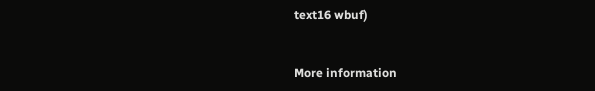text16 wbuf)


More information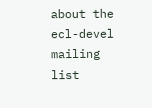about the ecl-devel mailing list